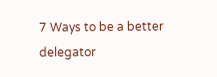7 Ways to be a better delegator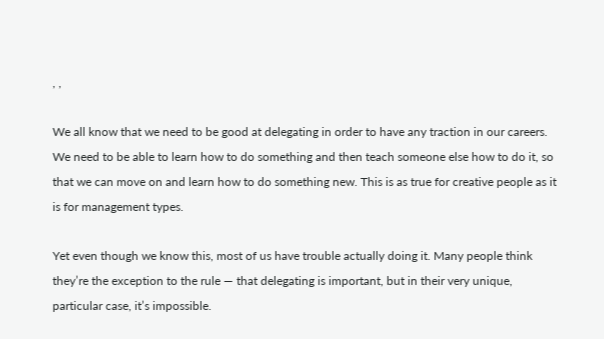, ,

We all know that we need to be good at delegating in order to have any traction in our careers. We need to be able to learn how to do something and then teach someone else how to do it, so that we can move on and learn how to do something new. This is as true for creative people as it is for management types.

Yet even though we know this, most of us have trouble actually doing it. Many people think they’re the exception to the rule — that delegating is important, but in their very unique, particular case, it’s impossible.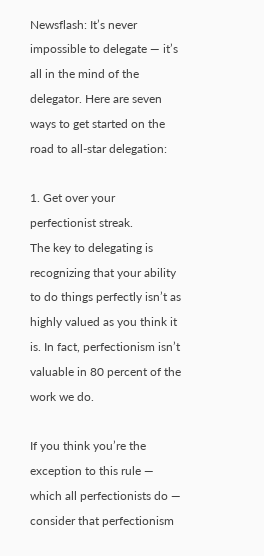Newsflash: It’s never impossible to delegate — it’s all in the mind of the delegator. Here are seven ways to get started on the road to all-star delegation:

1. Get over your perfectionist streak.
The key to delegating is recognizing that your ability to do things perfectly isn’t as highly valued as you think it is. In fact, perfectionism isn’t valuable in 80 percent of the work we do.

If you think you’re the exception to this rule — which all perfectionists do — consider that perfectionism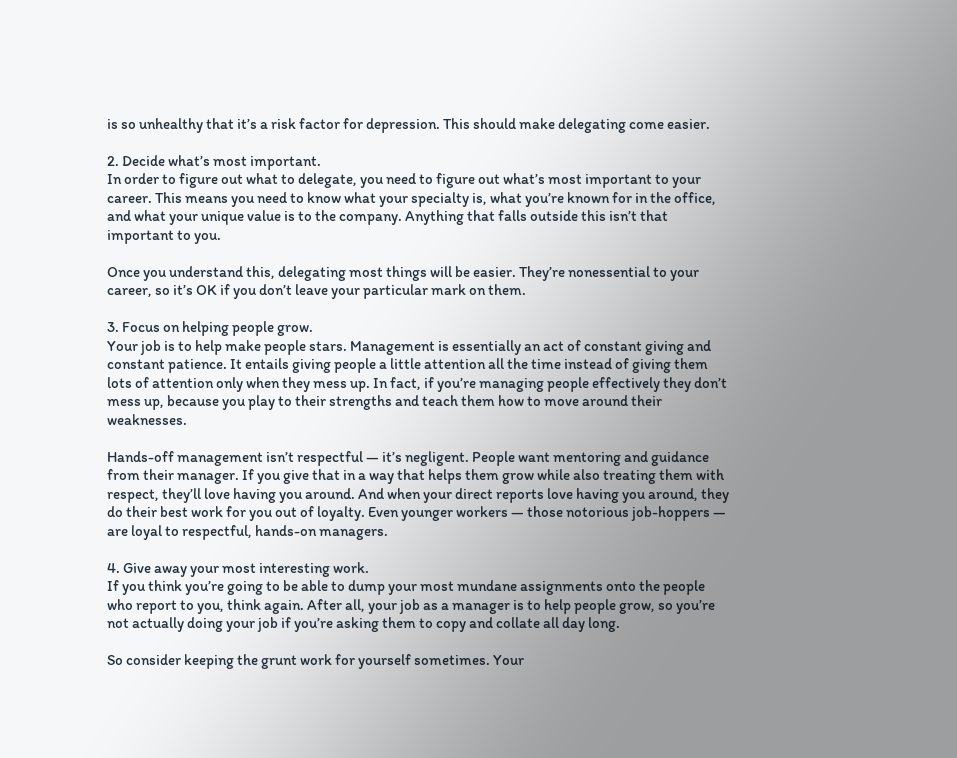is so unhealthy that it’s a risk factor for depression. This should make delegating come easier.

2. Decide what’s most important.
In order to figure out what to delegate, you need to figure out what’s most important to your career. This means you need to know what your specialty is, what you’re known for in the office, and what your unique value is to the company. Anything that falls outside this isn’t that important to you.

Once you understand this, delegating most things will be easier. They’re nonessential to your career, so it’s OK if you don’t leave your particular mark on them.

3. Focus on helping people grow.
Your job is to help make people stars. Management is essentially an act of constant giving and constant patience. It entails giving people a little attention all the time instead of giving them lots of attention only when they mess up. In fact, if you’re managing people effectively they don’t mess up, because you play to their strengths and teach them how to move around their weaknesses.

Hands-off management isn’t respectful — it’s negligent. People want mentoring and guidance from their manager. If you give that in a way that helps them grow while also treating them with respect, they’ll love having you around. And when your direct reports love having you around, they do their best work for you out of loyalty. Even younger workers — those notorious job-hoppers — are loyal to respectful, hands-on managers.

4. Give away your most interesting work.
If you think you’re going to be able to dump your most mundane assignments onto the people who report to you, think again. After all, your job as a manager is to help people grow, so you’re not actually doing your job if you’re asking them to copy and collate all day long.

So consider keeping the grunt work for yourself sometimes. Your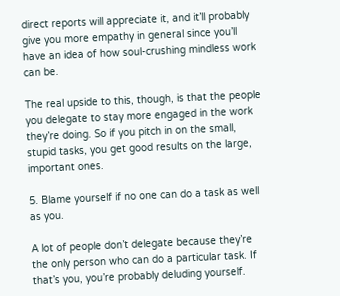direct reports will appreciate it, and it’ll probably give you more empathy in general since you’ll have an idea of how soul-crushing mindless work can be.

The real upside to this, though, is that the people you delegate to stay more engaged in the work they’re doing. So if you pitch in on the small, stupid tasks, you get good results on the large, important ones.

5. Blame yourself if no one can do a task as well as you.

A lot of people don’t delegate because they’re the only person who can do a particular task. If that’s you, you’re probably deluding yourself.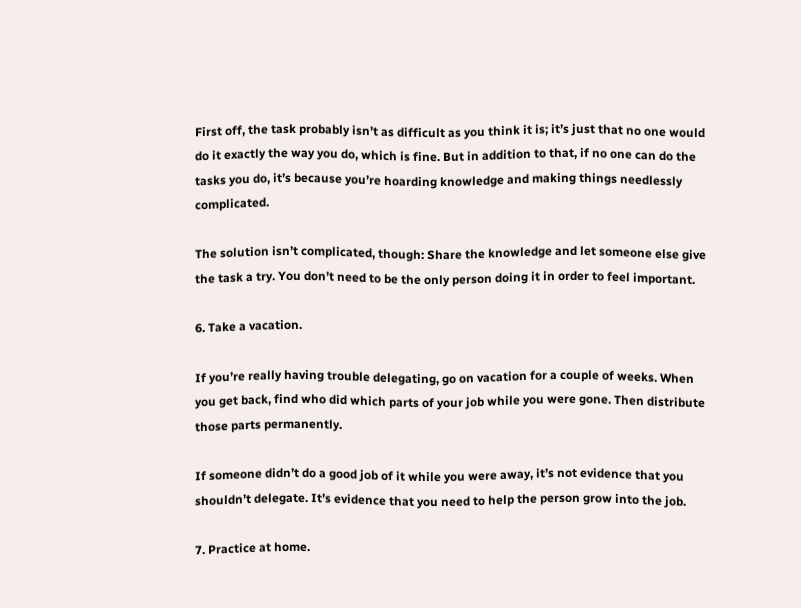First off, the task probably isn’t as difficult as you think it is; it’s just that no one would do it exactly the way you do, which is fine. But in addition to that, if no one can do the tasks you do, it’s because you’re hoarding knowledge and making things needlessly complicated.

The solution isn’t complicated, though: Share the knowledge and let someone else give the task a try. You don’t need to be the only person doing it in order to feel important.

6. Take a vacation.

If you’re really having trouble delegating, go on vacation for a couple of weeks. When you get back, find who did which parts of your job while you were gone. Then distribute those parts permanently.

If someone didn’t do a good job of it while you were away, it’s not evidence that you shouldn’t delegate. It’s evidence that you need to help the person grow into the job.

7. Practice at home.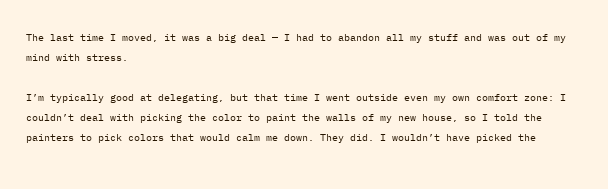The last time I moved, it was a big deal — I had to abandon all my stuff and was out of my mind with stress.

I’m typically good at delegating, but that time I went outside even my own comfort zone: I couldn’t deal with picking the color to paint the walls of my new house, so I told the painters to pick colors that would calm me down. They did. I wouldn’t have picked the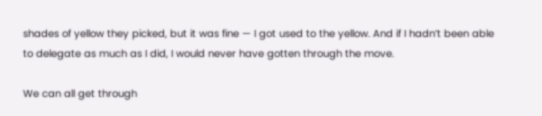shades of yellow they picked, but it was fine — I got used to the yellow. And if I hadn’t been able to delegate as much as I did, I would never have gotten through the move.

We can all get through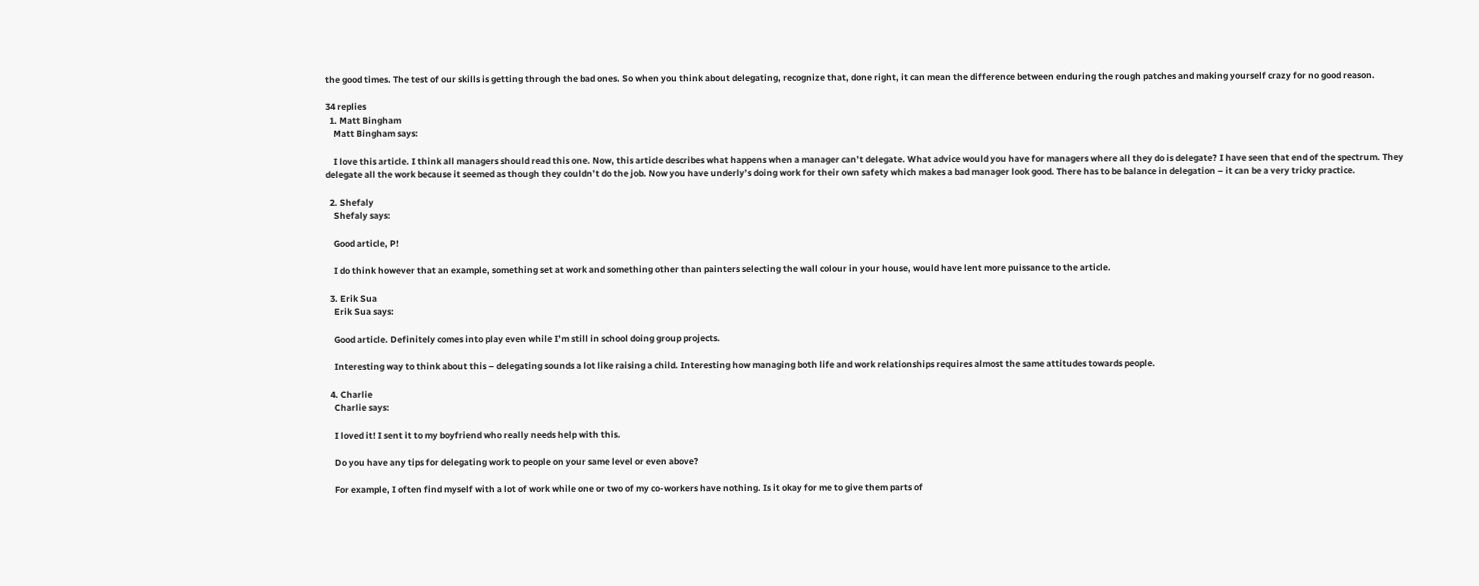the good times. The test of our skills is getting through the bad ones. So when you think about delegating, recognize that, done right, it can mean the difference between enduring the rough patches and making yourself crazy for no good reason.

34 replies
  1. Matt Bingham
    Matt Bingham says:

    I love this article. I think all managers should read this one. Now, this article describes what happens when a manager can’t delegate. What advice would you have for managers where all they do is delegate? I have seen that end of the spectrum. They delegate all the work because it seemed as though they couldn’t do the job. Now you have underly’s doing work for their own safety which makes a bad manager look good. There has to be balance in delegation – it can be a very tricky practice.

  2. Shefaly
    Shefaly says:

    Good article, P!

    I do think however that an example, something set at work and something other than painters selecting the wall colour in your house, would have lent more puissance to the article.

  3. Erik Sua
    Erik Sua says:

    Good article. Definitely comes into play even while I’m still in school doing group projects.

    Interesting way to think about this – delegating sounds a lot like raising a child. Interesting how managing both life and work relationships requires almost the same attitudes towards people.

  4. Charlie
    Charlie says:

    I loved it! I sent it to my boyfriend who really needs help with this.

    Do you have any tips for delegating work to people on your same level or even above?

    For example, I often find myself with a lot of work while one or two of my co-workers have nothing. Is it okay for me to give them parts of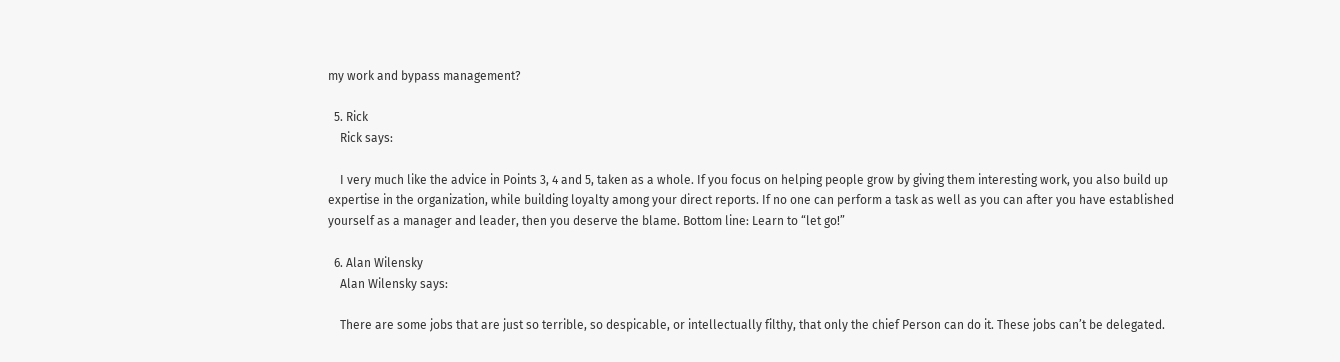my work and bypass management?

  5. Rick
    Rick says:

    I very much like the advice in Points 3, 4 and 5, taken as a whole. If you focus on helping people grow by giving them interesting work, you also build up expertise in the organization, while building loyalty among your direct reports. If no one can perform a task as well as you can after you have established yourself as a manager and leader, then you deserve the blame. Bottom line: Learn to “let go!”

  6. Alan Wilensky
    Alan Wilensky says:

    There are some jobs that are just so terrible, so despicable, or intellectually filthy, that only the chief Person can do it. These jobs can’t be delegated.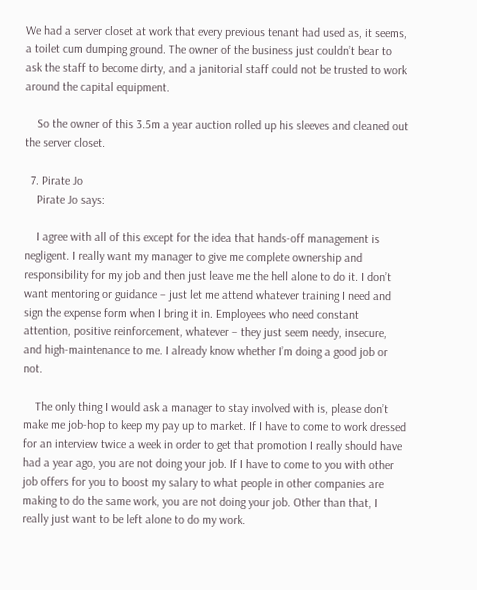We had a server closet at work that every previous tenant had used as, it seems, a toilet cum dumping ground. The owner of the business just couldn’t bear to ask the staff to become dirty, and a janitorial staff could not be trusted to work around the capital equipment.

    So the owner of this 3.5m a year auction rolled up his sleeves and cleaned out the server closet.

  7. Pirate Jo
    Pirate Jo says:

    I agree with all of this except for the idea that hands-off management is negligent. I really want my manager to give me complete ownership and responsibility for my job and then just leave me the hell alone to do it. I don’t want mentoring or guidance – just let me attend whatever training I need and sign the expense form when I bring it in. Employees who need constant attention, positive reinforcement, whatever – they just seem needy, insecure, and high-maintenance to me. I already know whether I’m doing a good job or not.

    The only thing I would ask a manager to stay involved with is, please don’t make me job-hop to keep my pay up to market. If I have to come to work dressed for an interview twice a week in order to get that promotion I really should have had a year ago, you are not doing your job. If I have to come to you with other job offers for you to boost my salary to what people in other companies are making to do the same work, you are not doing your job. Other than that, I really just want to be left alone to do my work.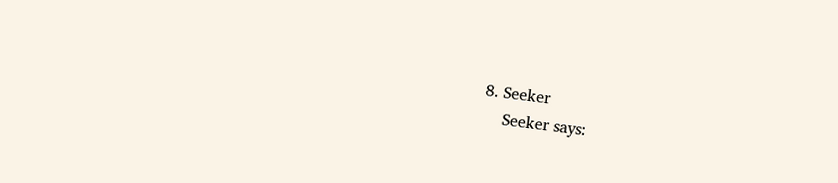8. Seeker
    Seeker says: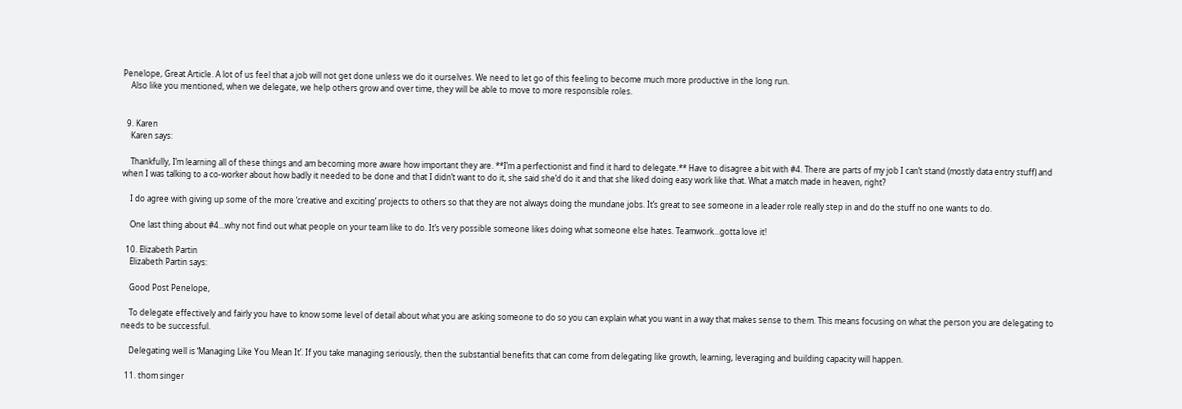Penelope, Great Article. A lot of us feel that a job will not get done unless we do it ourselves. We need to let go of this feeling to become much more productive in the long run.
    Also like you mentioned, when we delegate, we help others grow and over time, they will be able to move to more responsible roles.


  9. Karen
    Karen says:

    Thankfully, I’m learning all of these things and am becoming more aware how important they are. **I’m a perfectionist and find it hard to delegate.** Have to disagree a bit with #4. There are parts of my job I can’t stand (mostly data entry stuff) and when I was talking to a co-worker about how badly it needed to be done and that I didn’t want to do it, she said she’d do it and that she liked doing easy work like that. What a match made in heaven, right?

    I do agree with giving up some of the more ‘creative and exciting’ projects to others so that they are not always doing the mundane jobs. It’s great to see someone in a leader role really step in and do the stuff no one wants to do.

    One last thing about #4…why not find out what people on your team like to do. It’s very possible someone likes doing what someone else hates. Teamwork…gotta love it!

  10. Elizabeth Partin
    Elizabeth Partin says:

    Good Post Penelope,

    To delegate effectively and fairly you have to know some level of detail about what you are asking someone to do so you can explain what you want in a way that makes sense to them. This means focusing on what the person you are delegating to needs to be successful.

    Delegating well is ‘Managing Like You Mean It’. If you take managing seriously, then the substantial benefits that can come from delegating like growth, learning, leveraging and building capacity will happen.

  11. thom singer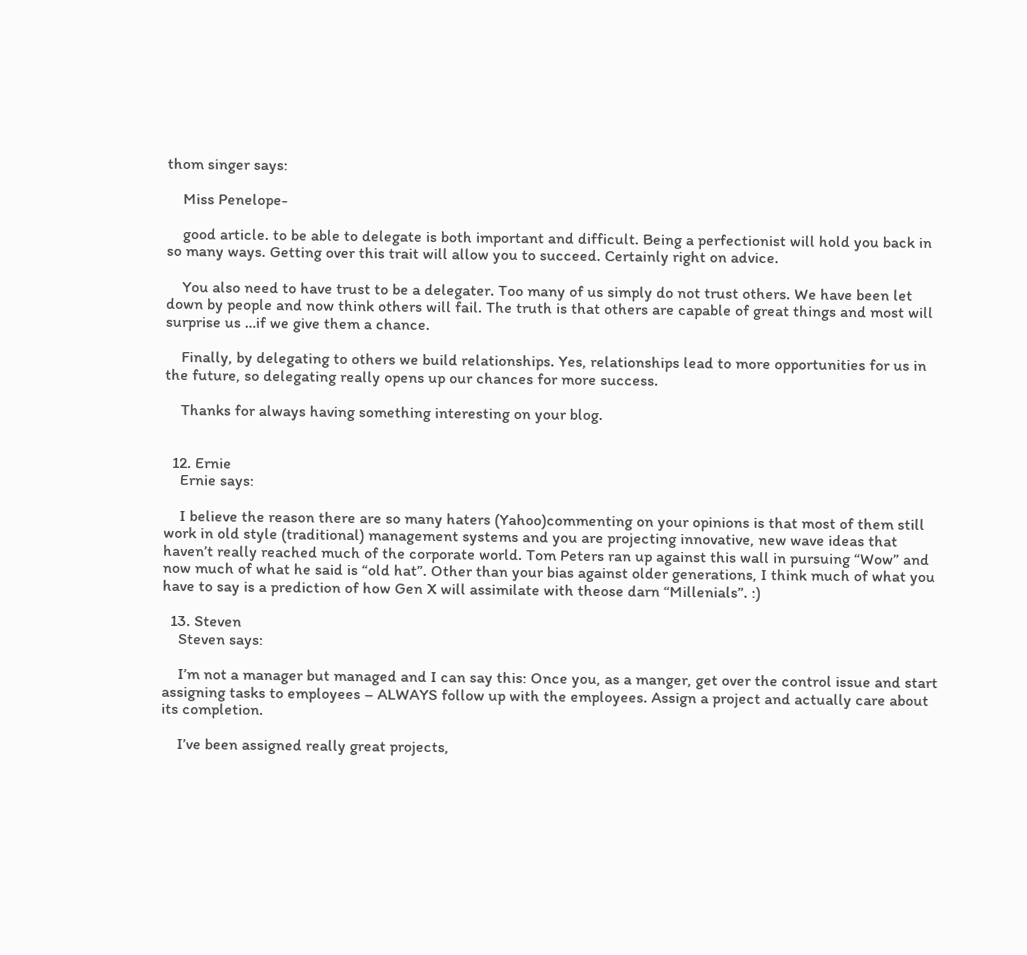thom singer says:

    Miss Penelope-

    good article. to be able to delegate is both important and difficult. Being a perfectionist will hold you back in so many ways. Getting over this trait will allow you to succeed. Certainly right on advice.

    You also need to have trust to be a delegater. Too many of us simply do not trust others. We have been let down by people and now think others will fail. The truth is that others are capable of great things and most will surprise us …if we give them a chance.

    Finally, by delegating to others we build relationships. Yes, relationships lead to more opportunities for us in the future, so delegating really opens up our chances for more success.

    Thanks for always having something interesting on your blog.


  12. Ernie
    Ernie says:

    I believe the reason there are so many haters (Yahoo)commenting on your opinions is that most of them still work in old style (traditional) management systems and you are projecting innovative, new wave ideas that haven’t really reached much of the corporate world. Tom Peters ran up against this wall in pursuing “Wow” and now much of what he said is “old hat”. Other than your bias against older generations, I think much of what you have to say is a prediction of how Gen X will assimilate with theose darn “Millenials”. :)

  13. Steven
    Steven says:

    I’m not a manager but managed and I can say this: Once you, as a manger, get over the control issue and start assigning tasks to employees – ALWAYS follow up with the employees. Assign a project and actually care about its completion.

    I’ve been assigned really great projects,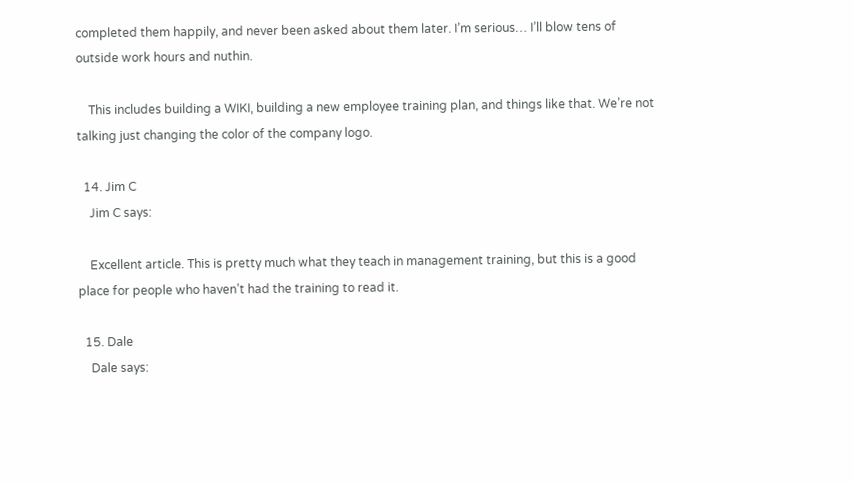completed them happily, and never been asked about them later. I’m serious… I’ll blow tens of outside work hours and nuthin.

    This includes building a WIKI, building a new employee training plan, and things like that. We’re not talking just changing the color of the company logo.

  14. Jim C
    Jim C says:

    Excellent article. This is pretty much what they teach in management training, but this is a good place for people who haven’t had the training to read it.

  15. Dale
    Dale says: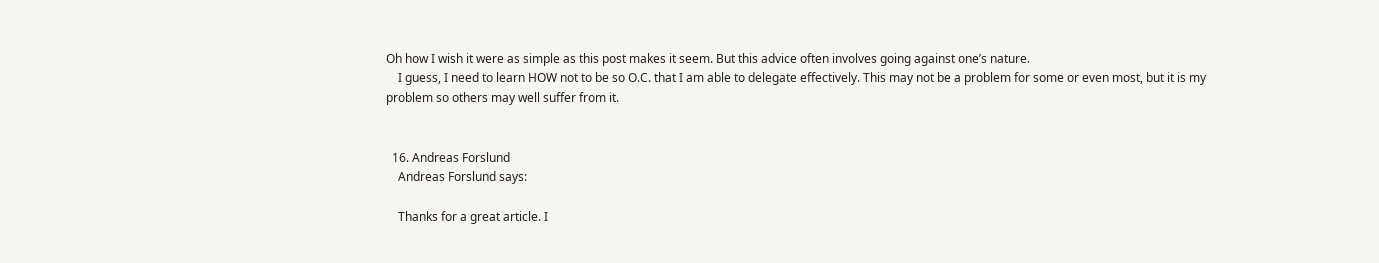Oh how I wish it were as simple as this post makes it seem. But this advice often involves going against one’s nature.
    I guess, I need to learn HOW not to be so O.C. that I am able to delegate effectively. This may not be a problem for some or even most, but it is my problem so others may well suffer from it.


  16. Andreas Forslund
    Andreas Forslund says:

    Thanks for a great article. I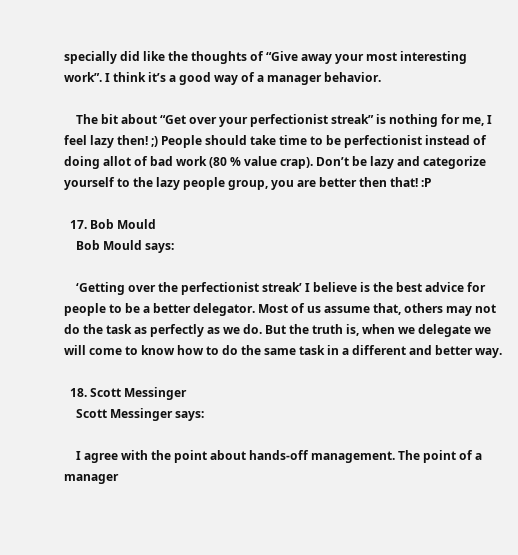specially did like the thoughts of “Give away your most interesting work”. I think it’s a good way of a manager behavior.

    The bit about “Get over your perfectionist streak” is nothing for me, I feel lazy then! ;) People should take time to be perfectionist instead of doing allot of bad work (80 % value crap). Don’t be lazy and categorize yourself to the lazy people group, you are better then that! :P

  17. Bob Mould
    Bob Mould says:

    ‘Getting over the perfectionist streak’ I believe is the best advice for people to be a better delegator. Most of us assume that, others may not do the task as perfectly as we do. But the truth is, when we delegate we will come to know how to do the same task in a different and better way.

  18. Scott Messinger
    Scott Messinger says:

    I agree with the point about hands-off management. The point of a manager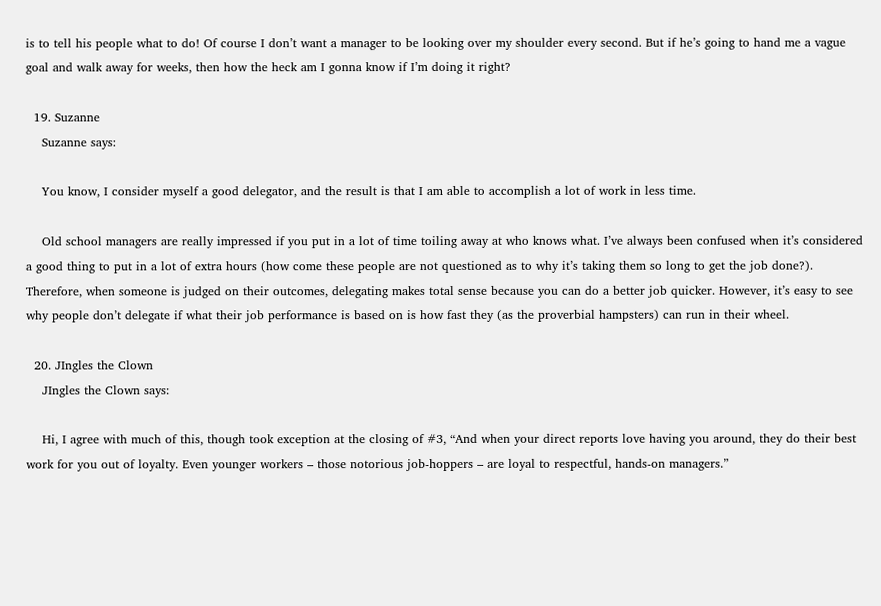is to tell his people what to do! Of course I don’t want a manager to be looking over my shoulder every second. But if he’s going to hand me a vague goal and walk away for weeks, then how the heck am I gonna know if I’m doing it right?

  19. Suzanne
    Suzanne says:

    You know, I consider myself a good delegator, and the result is that I am able to accomplish a lot of work in less time.

    Old school managers are really impressed if you put in a lot of time toiling away at who knows what. I’ve always been confused when it’s considered a good thing to put in a lot of extra hours (how come these people are not questioned as to why it’s taking them so long to get the job done?). Therefore, when someone is judged on their outcomes, delegating makes total sense because you can do a better job quicker. However, it’s easy to see why people don’t delegate if what their job performance is based on is how fast they (as the proverbial hampsters) can run in their wheel.

  20. JIngles the Clown
    JIngles the Clown says:

    Hi, I agree with much of this, though took exception at the closing of #3, “And when your direct reports love having you around, they do their best work for you out of loyalty. Even younger workers – those notorious job-hoppers – are loyal to respectful, hands-on managers.”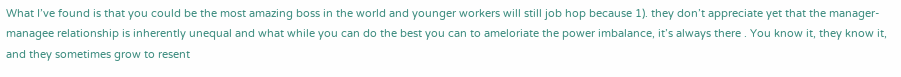What I’ve found is that you could be the most amazing boss in the world and younger workers will still job hop because 1). they don’t appreciate yet that the manager-managee relationship is inherently unequal and what while you can do the best you can to ameloriate the power imbalance, it’s always there . You know it, they know it, and they sometimes grow to resent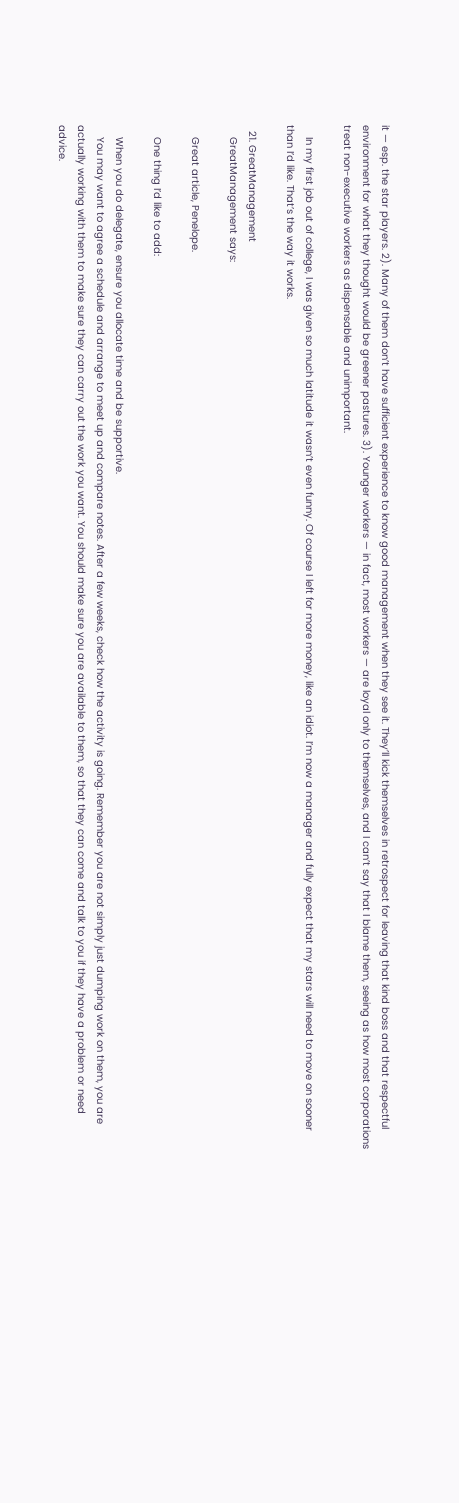it — esp. the star players. 2). Many of them don’t have sufficient experience to know good management when they see it. They’ll kick themselves in retrospect for leaving that kind boss and that respectful environment for what they thought would be greener pastures. 3). Younger workers — in fact, most workers — are loyal only to themselves, and I can’t say that I blame them, seeing as how most corporations treat non-executive workers as dispensable and unimportant.

    In my first job out of college, I was given so much latitude it wasn’t even funny. Of course I left for more money, like an idiot. I’m now a manager and fully expect that my stars will need to move on sooner than I’d like. That’s the way it works.

  21. GreatManagement
    GreatManagement says:

    Great article, Penelope.

    One thing I’d like to add:

    When you do delegate, ensure you allocate time and be supportive.
    You may want to agree a schedule and arrange to meet up and compare notes. After a few weeks, check how the activity is going. Remember you are not simply just dumping work on them, you are actually working with them to make sure they can carry out the work you want. You should make sure you are available to them, so that they can come and talk to you if they have a problem or need advice.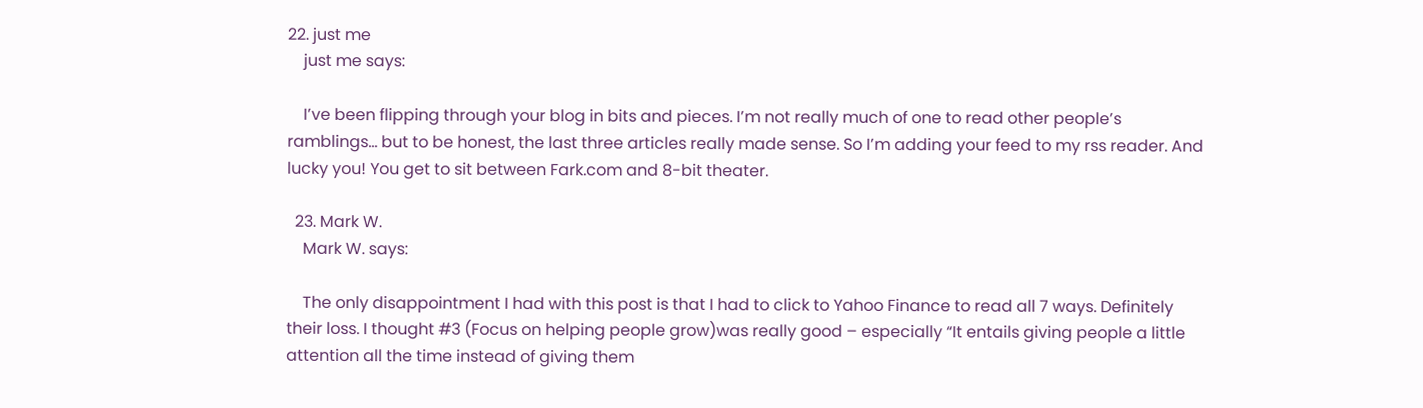22. just me
    just me says:

    I’ve been flipping through your blog in bits and pieces. I’m not really much of one to read other people’s ramblings… but to be honest, the last three articles really made sense. So I’m adding your feed to my rss reader. And lucky you! You get to sit between Fark.com and 8-bit theater.

  23. Mark W.
    Mark W. says:

    The only disappointment I had with this post is that I had to click to Yahoo Finance to read all 7 ways. Definitely their loss. I thought #3 (Focus on helping people grow)was really good – especially “It entails giving people a little attention all the time instead of giving them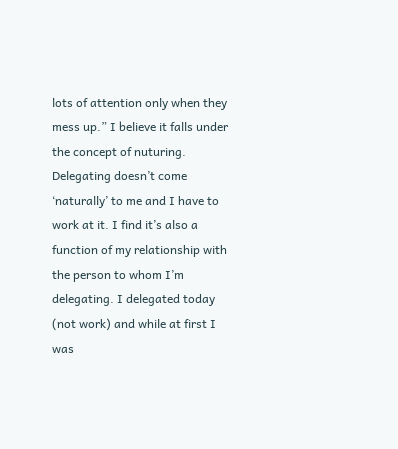lots of attention only when they mess up.” I believe it falls under the concept of nuturing. Delegating doesn’t come ‘naturally’ to me and I have to work at it. I find it’s also a function of my relationship with the person to whom I’m delegating. I delegated today (not work) and while at first I was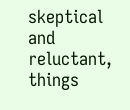skeptical and reluctant, things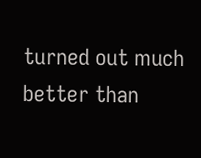turned out much better than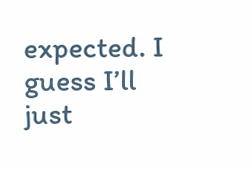expected. I guess I’ll just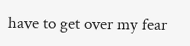have to get over my fear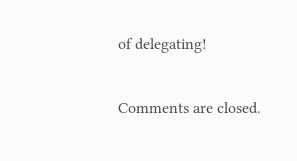of delegating!

Comments are closed.